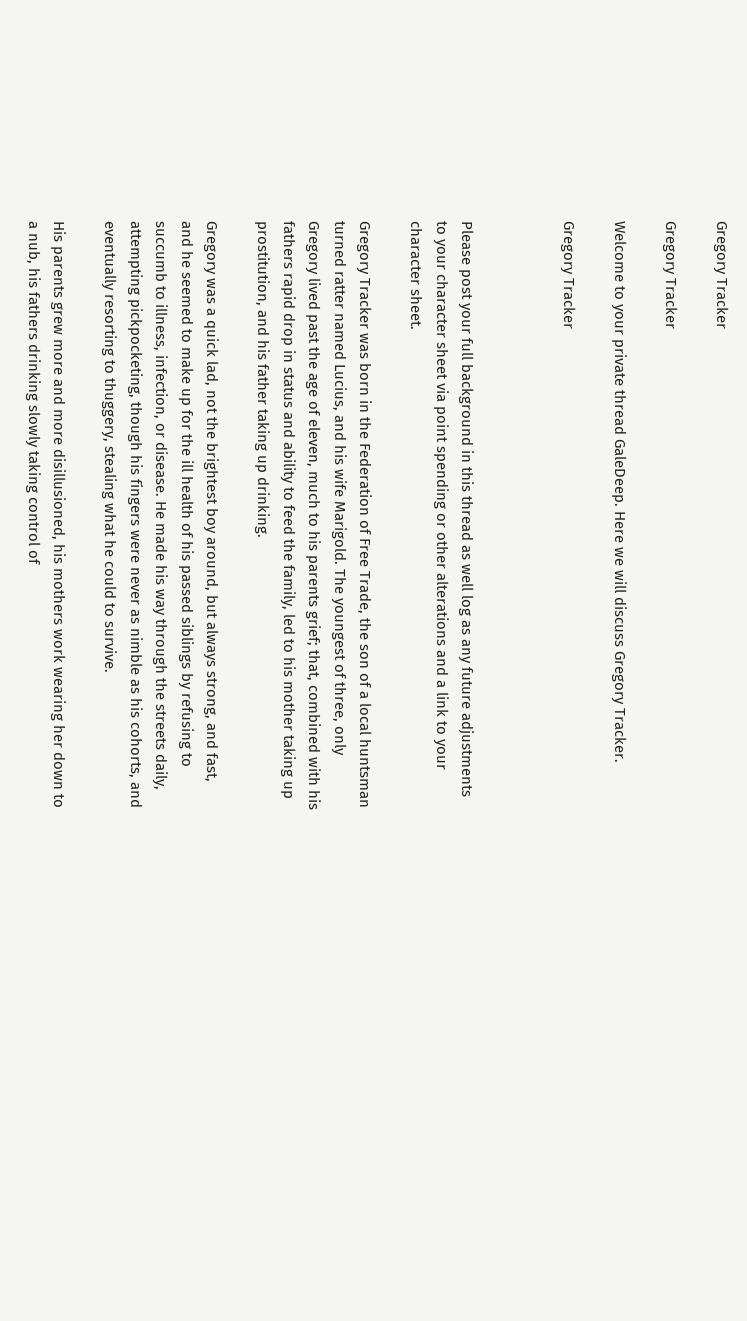Gregory Tracker

Gregory Tracker

Welcome to your private thread GaleDeep. Here we will discuss Gregory Tracker.

Gregory Tracker



Please post your full background in this thread as well log as any future adjustments to your character sheet via point spending or other alterations and a link to your character sheet.

Gregory Tracker was born in the Federation of Free Trade, the son of a local huntsman turned ratter named Lucius, and his wife Marigold. The youngest of three, only Gregory lived past the age of eleven, much to his parents grief; that, combined with his fathers rapid drop in status and ability to feed the family, led to his mother taking up prostitution, and his father taking up drinking.

Gregory was a quick lad, not the brightest boy around, but always strong, and fast, and he seemed to make up for the ill health of his passed siblings by refusing to succumb to illness, infection, or disease. He made his way through the streets daily, attempting pickpocketing, though his fingers were never as nimble as his cohorts, and eventually resorting to thuggery, stealing what he could to survive.

His parents grew more and more disillusioned, his mothers work wearing her down to a nub, his fathers drinking slowly taking control of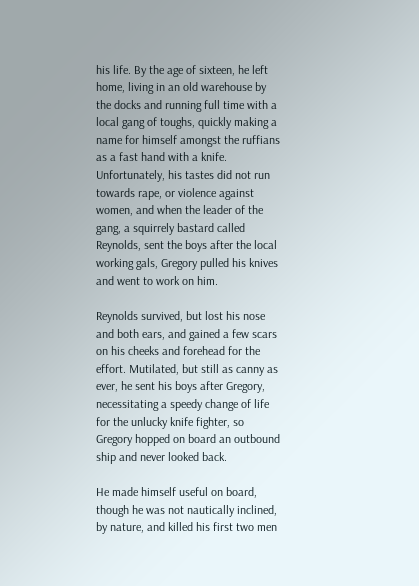his life. By the age of sixteen, he left home, living in an old warehouse by the docks and running full time with a local gang of toughs, quickly making a name for himself amongst the ruffians as a fast hand with a knife. Unfortunately, his tastes did not run towards rape, or violence against women, and when the leader of the gang, a squirrely bastard called Reynolds, sent the boys after the local working gals, Gregory pulled his knives and went to work on him.

Reynolds survived, but lost his nose and both ears, and gained a few scars on his cheeks and forehead for the effort. Mutilated, but still as canny as ever, he sent his boys after Gregory, necessitating a speedy change of life for the unlucky knife fighter, so Gregory hopped on board an outbound ship and never looked back.

He made himself useful on board, though he was not nautically inclined, by nature, and killed his first two men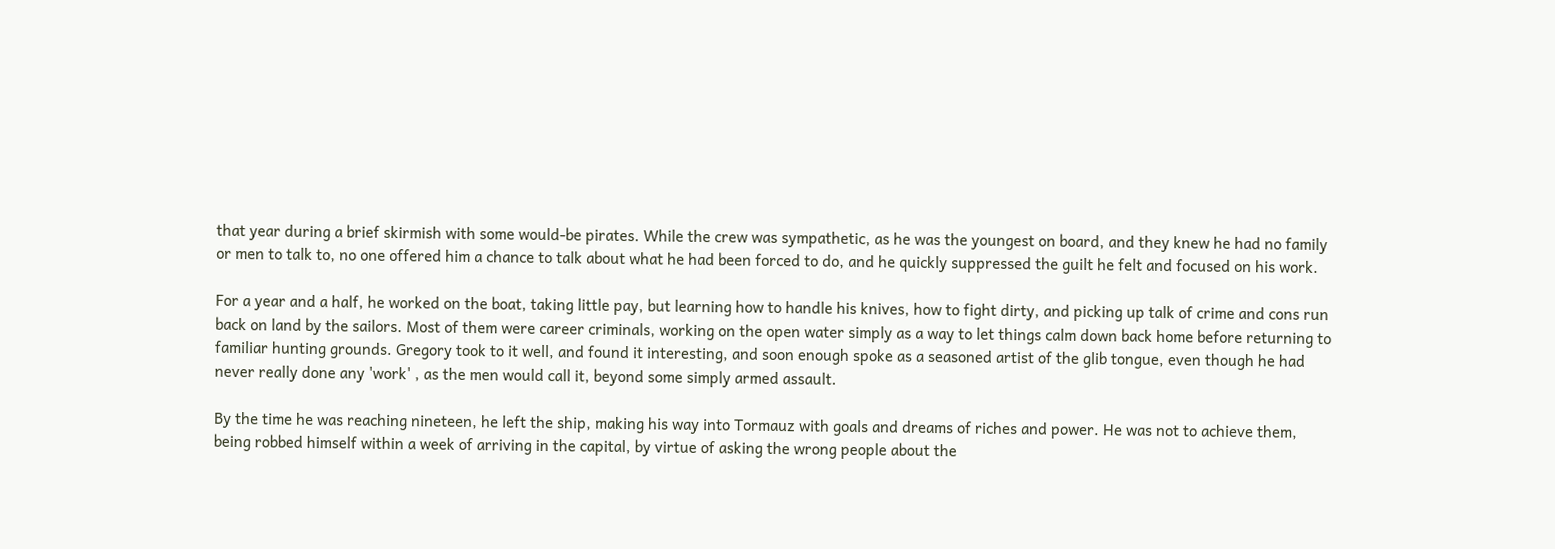that year during a brief skirmish with some would-be pirates. While the crew was sympathetic, as he was the youngest on board, and they knew he had no family or men to talk to, no one offered him a chance to talk about what he had been forced to do, and he quickly suppressed the guilt he felt and focused on his work.

For a year and a half, he worked on the boat, taking little pay, but learning how to handle his knives, how to fight dirty, and picking up talk of crime and cons run back on land by the sailors. Most of them were career criminals, working on the open water simply as a way to let things calm down back home before returning to familiar hunting grounds. Gregory took to it well, and found it interesting, and soon enough spoke as a seasoned artist of the glib tongue, even though he had never really done any 'work' , as the men would call it, beyond some simply armed assault.

By the time he was reaching nineteen, he left the ship, making his way into Tormauz with goals and dreams of riches and power. He was not to achieve them, being robbed himself within a week of arriving in the capital, by virtue of asking the wrong people about the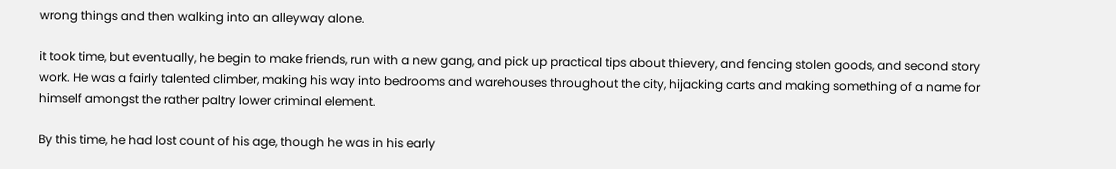wrong things and then walking into an alleyway alone.

it took time, but eventually, he begin to make friends, run with a new gang, and pick up practical tips about thievery, and fencing stolen goods, and second story work. He was a fairly talented climber, making his way into bedrooms and warehouses throughout the city, hijacking carts and making something of a name for himself amongst the rather paltry lower criminal element.

By this time, he had lost count of his age, though he was in his early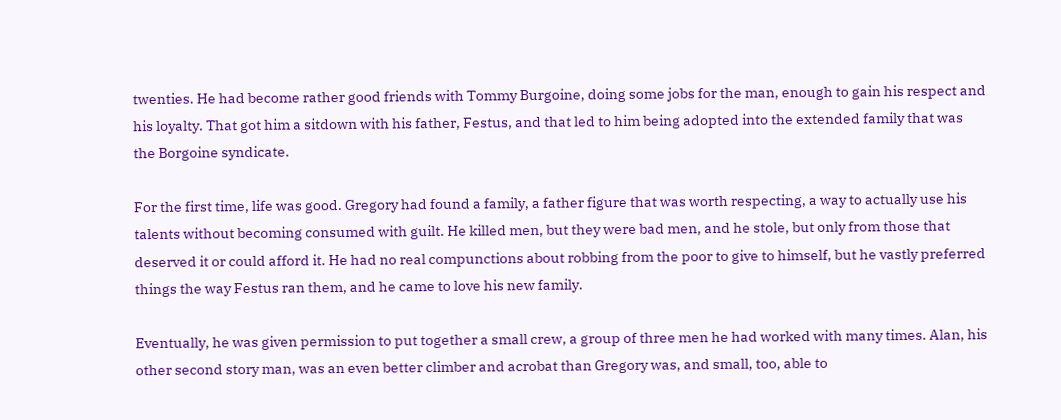twenties. He had become rather good friends with Tommy Burgoine, doing some jobs for the man, enough to gain his respect and his loyalty. That got him a sitdown with his father, Festus, and that led to him being adopted into the extended family that was the Borgoine syndicate.

For the first time, life was good. Gregory had found a family, a father figure that was worth respecting, a way to actually use his talents without becoming consumed with guilt. He killed men, but they were bad men, and he stole, but only from those that deserved it or could afford it. He had no real compunctions about robbing from the poor to give to himself, but he vastly preferred things the way Festus ran them, and he came to love his new family.

Eventually, he was given permission to put together a small crew, a group of three men he had worked with many times. Alan, his other second story man, was an even better climber and acrobat than Gregory was, and small, too, able to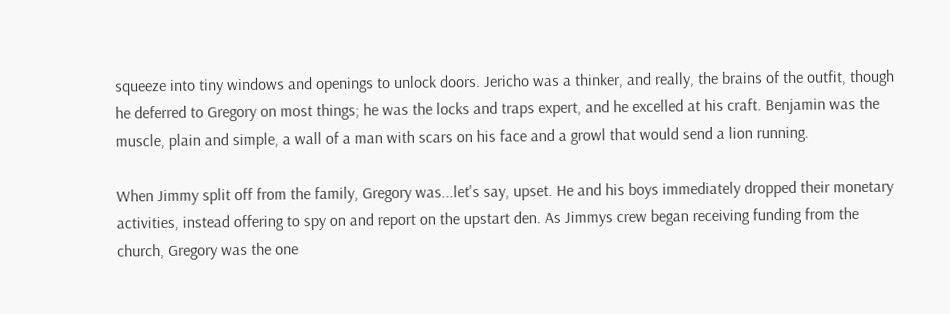squeeze into tiny windows and openings to unlock doors. Jericho was a thinker, and really, the brains of the outfit, though he deferred to Gregory on most things; he was the locks and traps expert, and he excelled at his craft. Benjamin was the muscle, plain and simple, a wall of a man with scars on his face and a growl that would send a lion running.

When Jimmy split off from the family, Gregory was...let's say, upset. He and his boys immediately dropped their monetary activities, instead offering to spy on and report on the upstart den. As Jimmys crew began receiving funding from the church, Gregory was the one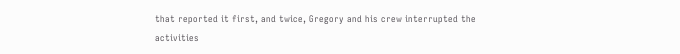that reported it first, and twice, Gregory and his crew interrupted the activities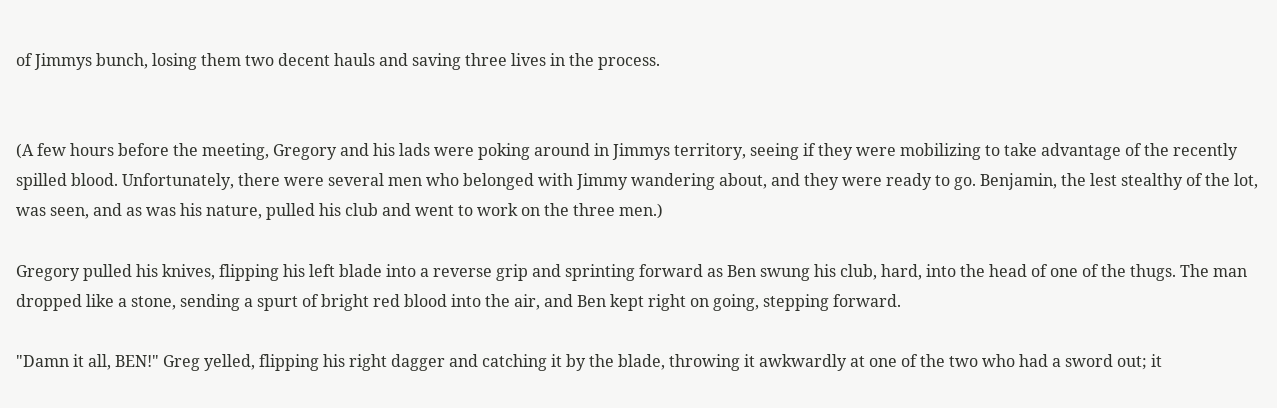of Jimmys bunch, losing them two decent hauls and saving three lives in the process.


(A few hours before the meeting, Gregory and his lads were poking around in Jimmys territory, seeing if they were mobilizing to take advantage of the recently spilled blood. Unfortunately, there were several men who belonged with Jimmy wandering about, and they were ready to go. Benjamin, the lest stealthy of the lot, was seen, and as was his nature, pulled his club and went to work on the three men.)

Gregory pulled his knives, flipping his left blade into a reverse grip and sprinting forward as Ben swung his club, hard, into the head of one of the thugs. The man dropped like a stone, sending a spurt of bright red blood into the air, and Ben kept right on going, stepping forward.

"Damn it all, BEN!" Greg yelled, flipping his right dagger and catching it by the blade, throwing it awkwardly at one of the two who had a sword out; it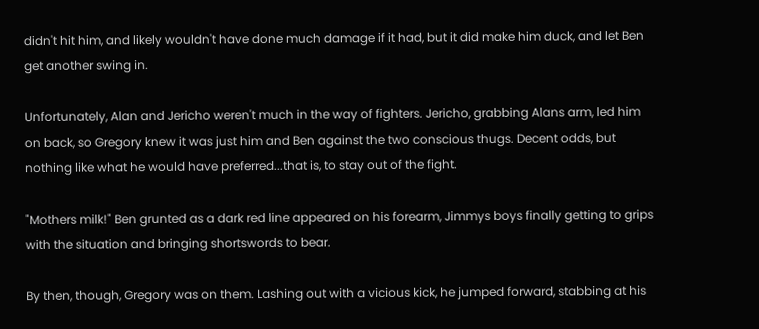didn't hit him, and likely wouldn't have done much damage if it had, but it did make him duck, and let Ben get another swing in.

Unfortunately, Alan and Jericho weren't much in the way of fighters. Jericho, grabbing Alans arm, led him on back, so Gregory knew it was just him and Ben against the two conscious thugs. Decent odds, but nothing like what he would have preferred...that is, to stay out of the fight.

"Mothers milk!" Ben grunted as a dark red line appeared on his forearm, Jimmys boys finally getting to grips with the situation and bringing shortswords to bear.

By then, though, Gregory was on them. Lashing out with a vicious kick, he jumped forward, stabbing at his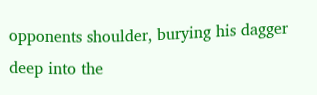opponents shoulder, burying his dagger deep into the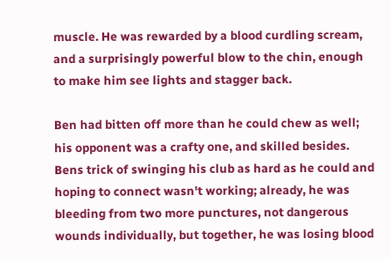muscle. He was rewarded by a blood curdling scream, and a surprisingly powerful blow to the chin, enough to make him see lights and stagger back.

Ben had bitten off more than he could chew as well; his opponent was a crafty one, and skilled besides. Bens trick of swinging his club as hard as he could and hoping to connect wasn't working; already, he was bleeding from two more punctures, not dangerous wounds individually, but together, he was losing blood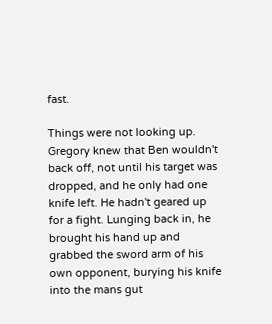fast.

Things were not looking up. Gregory knew that Ben wouldn't back off, not until his target was dropped, and he only had one knife left. He hadn't geared up for a fight. Lunging back in, he brought his hand up and grabbed the sword arm of his own opponent, burying his knife into the mans gut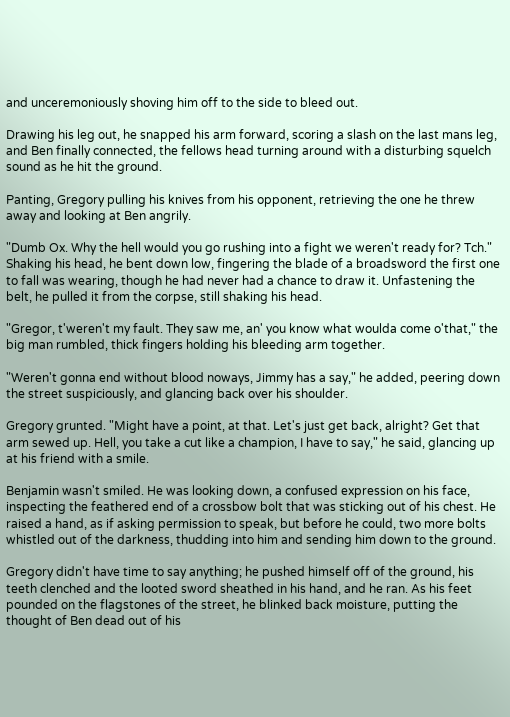and unceremoniously shoving him off to the side to bleed out.

Drawing his leg out, he snapped his arm forward, scoring a slash on the last mans leg, and Ben finally connected, the fellows head turning around with a disturbing squelch sound as he hit the ground.

Panting, Gregory pulling his knives from his opponent, retrieving the one he threw away and looking at Ben angrily.

"Dumb Ox. Why the hell would you go rushing into a fight we weren't ready for? Tch." Shaking his head, he bent down low, fingering the blade of a broadsword the first one to fall was wearing, though he had never had a chance to draw it. Unfastening the belt, he pulled it from the corpse, still shaking his head.

"Gregor, t'weren't my fault. They saw me, an' you know what woulda come o'that," the big man rumbled, thick fingers holding his bleeding arm together.

"Weren't gonna end without blood noways, Jimmy has a say," he added, peering down the street suspiciously, and glancing back over his shoulder.

Gregory grunted. "Might have a point, at that. Let's just get back, alright? Get that arm sewed up. Hell, you take a cut like a champion, I have to say," he said, glancing up at his friend with a smile.

Benjamin wasn't smiled. He was looking down, a confused expression on his face, inspecting the feathered end of a crossbow bolt that was sticking out of his chest. He raised a hand, as if asking permission to speak, but before he could, two more bolts whistled out of the darkness, thudding into him and sending him down to the ground.

Gregory didn't have time to say anything; he pushed himself off of the ground, his teeth clenched and the looted sword sheathed in his hand, and he ran. As his feet pounded on the flagstones of the street, he blinked back moisture, putting the thought of Ben dead out of his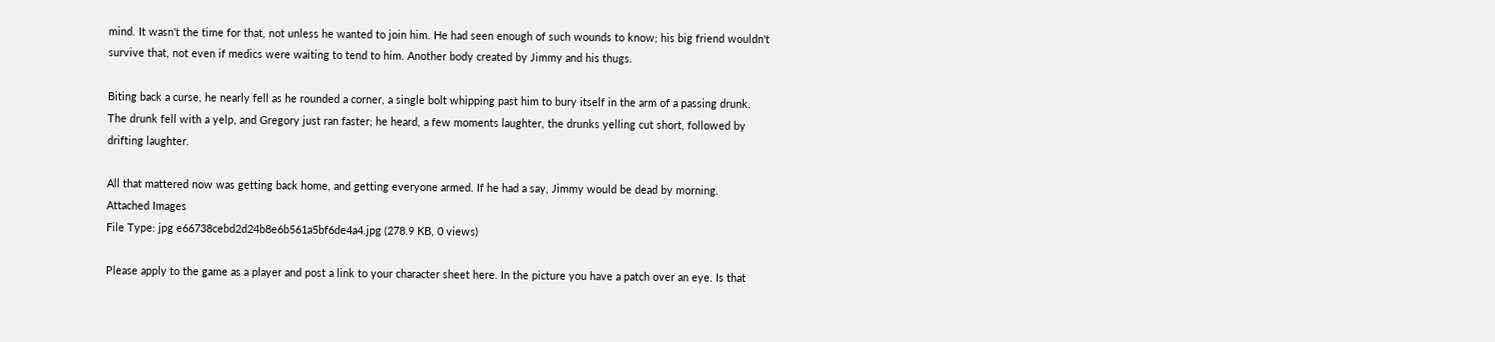mind. It wasn't the time for that, not unless he wanted to join him. He had seen enough of such wounds to know; his big friend wouldn't survive that, not even if medics were waiting to tend to him. Another body created by Jimmy and his thugs.

Biting back a curse, he nearly fell as he rounded a corner, a single bolt whipping past him to bury itself in the arm of a passing drunk. The drunk fell with a yelp, and Gregory just ran faster; he heard, a few moments laughter, the drunks yelling cut short, followed by drifting laughter.

All that mattered now was getting back home, and getting everyone armed. If he had a say, Jimmy would be dead by morning.
Attached Images
File Type: jpg e66738cebd2d24b8e6b561a5bf6de4a4.jpg (278.9 KB, 0 views)

Please apply to the game as a player and post a link to your character sheet here. In the picture you have a patch over an eye. Is that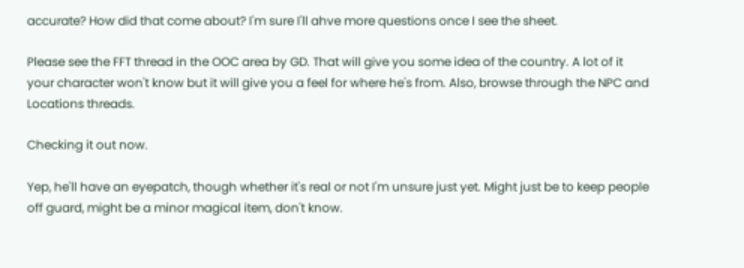accurate? How did that come about? I'm sure I'll ahve more questions once I see the sheet.

Please see the FFT thread in the OOC area by GD. That will give you some idea of the country. A lot of it your character won't know but it will give you a feel for where he's from. Also, browse through the NPC and Locations threads.

Checking it out now.

Yep, he'll have an eyepatch, though whether it's real or not I'm unsure just yet. Might just be to keep people off guard, might be a minor magical item, don't know.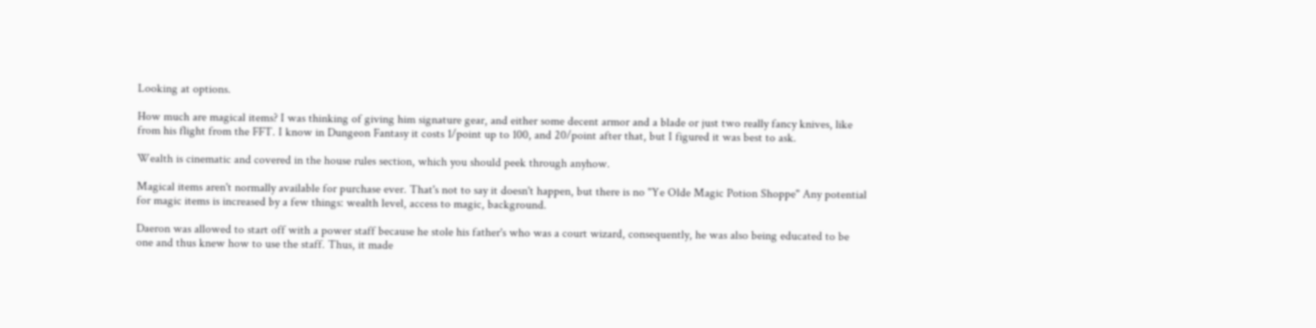Looking at options.

How much are magical items? I was thinking of giving him signature gear, and either some decent armor and a blade or just two really fancy knives, like from his flight from the FFT. I know in Dungeon Fantasy it costs 1/point up to 100, and 20/point after that, but I figured it was best to ask.

Wealth is cinematic and covered in the house rules section, which you should peek through anyhow.

Magical items aren't normally available for purchase ever. That's not to say it doesn't happen, but there is no "Ye Olde Magic Potion Shoppe" Any potential for magic items is increased by a few things: wealth level, access to magic, background.

Daeron was allowed to start off with a power staff because he stole his father's who was a court wizard, consequently, he was also being educated to be one and thus knew how to use the staff. Thus, it made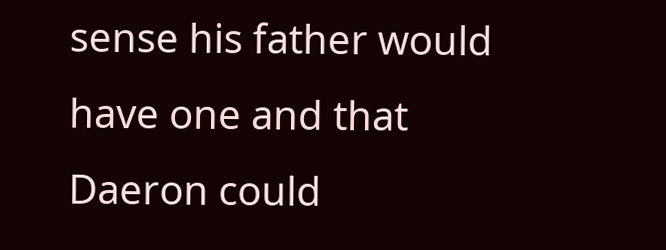sense his father would have one and that Daeron could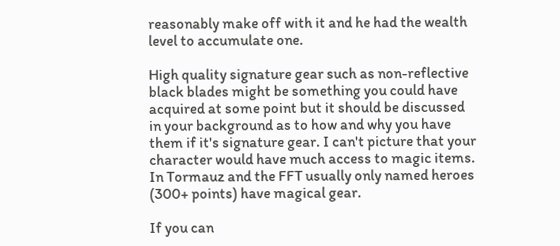reasonably make off with it and he had the wealth level to accumulate one.

High quality signature gear such as non-reflective black blades might be something you could have acquired at some point but it should be discussed in your background as to how and why you have them if it's signature gear. I can't picture that your character would have much access to magic items. In Tormauz and the FFT usually only named heroes (300+ points) have magical gear.

If you can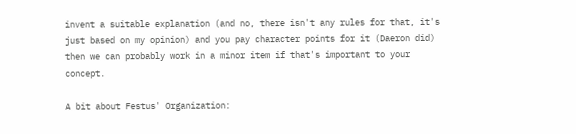invent a suitable explanation (and no, there isn't any rules for that, it's just based on my opinion) and you pay character points for it (Daeron did) then we can probably work in a minor item if that's important to your concept.

A bit about Festus' Organization: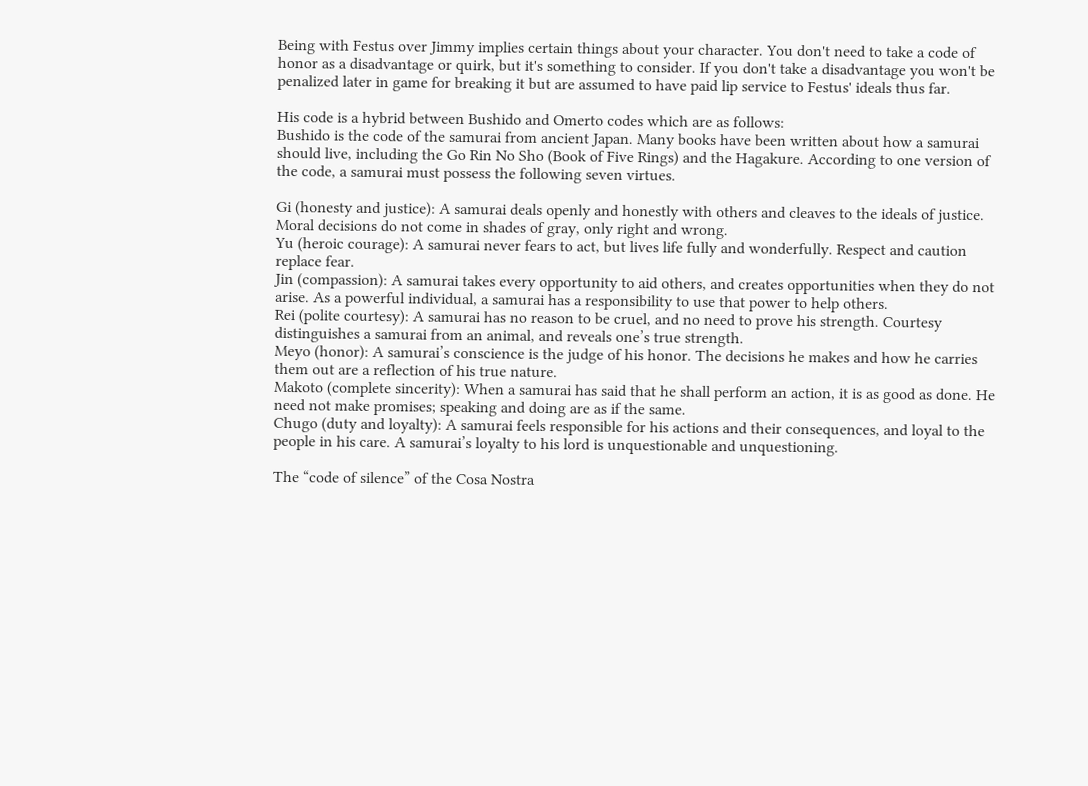Being with Festus over Jimmy implies certain things about your character. You don't need to take a code of honor as a disadvantage or quirk, but it's something to consider. If you don't take a disadvantage you won't be penalized later in game for breaking it but are assumed to have paid lip service to Festus' ideals thus far.

His code is a hybrid between Bushido and Omerto codes which are as follows:
Bushido is the code of the samurai from ancient Japan. Many books have been written about how a samurai should live, including the Go Rin No Sho (Book of Five Rings) and the Hagakure. According to one version of the code, a samurai must possess the following seven virtues.

Gi (honesty and justice): A samurai deals openly and honestly with others and cleaves to the ideals of justice. Moral decisions do not come in shades of gray, only right and wrong.
Yu (heroic courage): A samurai never fears to act, but lives life fully and wonderfully. Respect and caution replace fear.
Jin (compassion): A samurai takes every opportunity to aid others, and creates opportunities when they do not arise. As a powerful individual, a samurai has a responsibility to use that power to help others.
Rei (polite courtesy): A samurai has no reason to be cruel, and no need to prove his strength. Courtesy distinguishes a samurai from an animal, and reveals one’s true strength.
Meyo (honor): A samurai’s conscience is the judge of his honor. The decisions he makes and how he carries them out are a reflection of his true nature.
Makoto (complete sincerity): When a samurai has said that he shall perform an action, it is as good as done. He need not make promises; speaking and doing are as if the same.
Chugo (duty and loyalty): A samurai feels responsible for his actions and their consequences, and loyal to the people in his care. A samurai’s loyalty to his lord is unquestionable and unquestioning.

The “code of silence” of the Cosa Nostra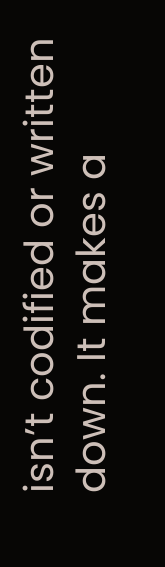isn’t codified or written down. It makes a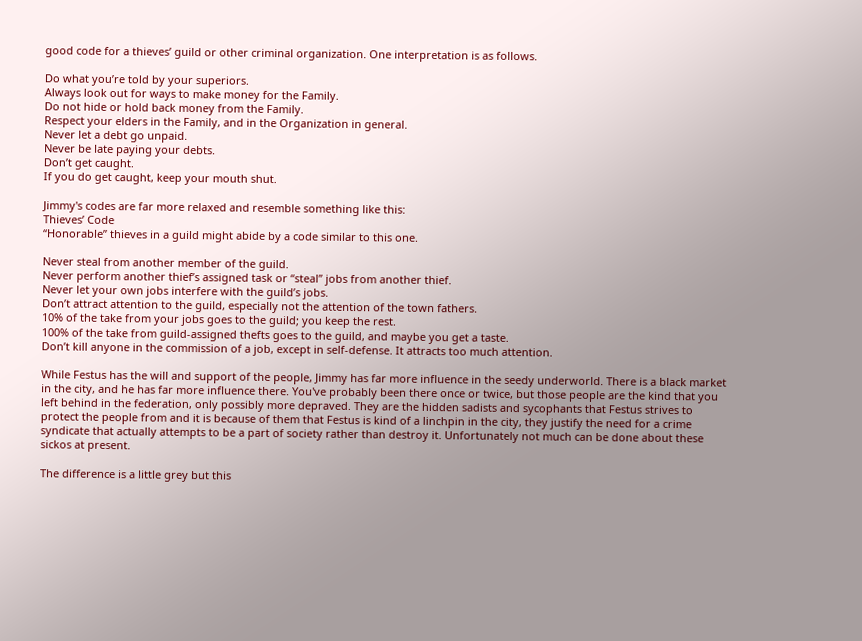good code for a thieves’ guild or other criminal organization. One interpretation is as follows.

Do what you’re told by your superiors.
Always look out for ways to make money for the Family.
Do not hide or hold back money from the Family.
Respect your elders in the Family, and in the Organization in general.
Never let a debt go unpaid.
Never be late paying your debts.
Don’t get caught.
If you do get caught, keep your mouth shut.

Jimmy's codes are far more relaxed and resemble something like this:
Thieves’ Code
“Honorable” thieves in a guild might abide by a code similar to this one.

Never steal from another member of the guild.
Never perform another thief’s assigned task or “steal” jobs from another thief.
Never let your own jobs interfere with the guild’s jobs.
Don’t attract attention to the guild, especially not the attention of the town fathers.
10% of the take from your jobs goes to the guild; you keep the rest.
100% of the take from guild-assigned thefts goes to the guild, and maybe you get a taste.
Don’t kill anyone in the commission of a job, except in self-defense. It attracts too much attention.

While Festus has the will and support of the people, Jimmy has far more influence in the seedy underworld. There is a black market in the city, and he has far more influence there. You've probably been there once or twice, but those people are the kind that you left behind in the federation, only possibly more depraved. They are the hidden sadists and sycophants that Festus strives to protect the people from and it is because of them that Festus is kind of a linchpin in the city, they justify the need for a crime syndicate that actually attempts to be a part of society rather than destroy it. Unfortunately not much can be done about these sickos at present.

The difference is a little grey but this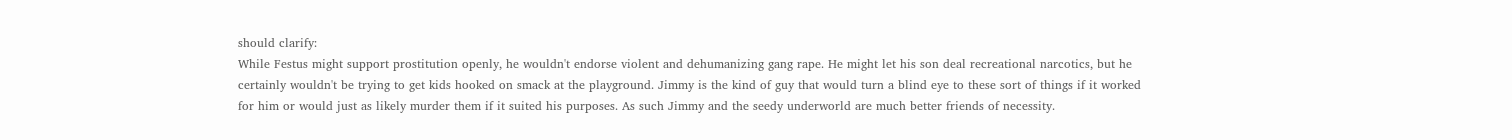should clarify:
While Festus might support prostitution openly, he wouldn't endorse violent and dehumanizing gang rape. He might let his son deal recreational narcotics, but he certainly wouldn't be trying to get kids hooked on smack at the playground. Jimmy is the kind of guy that would turn a blind eye to these sort of things if it worked for him or would just as likely murder them if it suited his purposes. As such Jimmy and the seedy underworld are much better friends of necessity.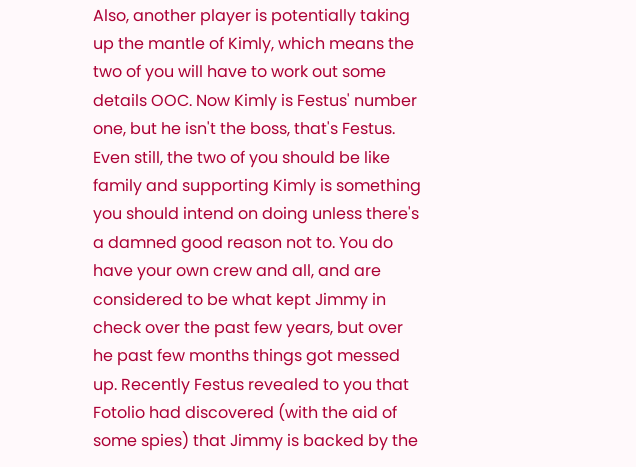Also, another player is potentially taking up the mantle of Kimly, which means the two of you will have to work out some details OOC. Now Kimly is Festus' number one, but he isn't the boss, that's Festus. Even still, the two of you should be like family and supporting Kimly is something you should intend on doing unless there's a damned good reason not to. You do have your own crew and all, and are considered to be what kept Jimmy in check over the past few years, but over he past few months things got messed up. Recently Festus revealed to you that Fotolio had discovered (with the aid of some spies) that Jimmy is backed by the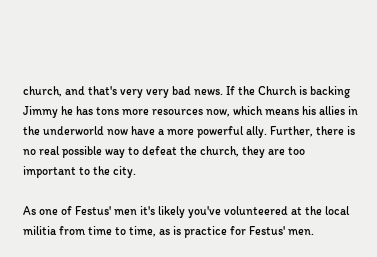church, and that's very very bad news. If the Church is backing Jimmy he has tons more resources now, which means his allies in the underworld now have a more powerful ally. Further, there is no real possible way to defeat the church, they are too important to the city.

As one of Festus' men it's likely you've volunteered at the local militia from time to time, as is practice for Festus' men.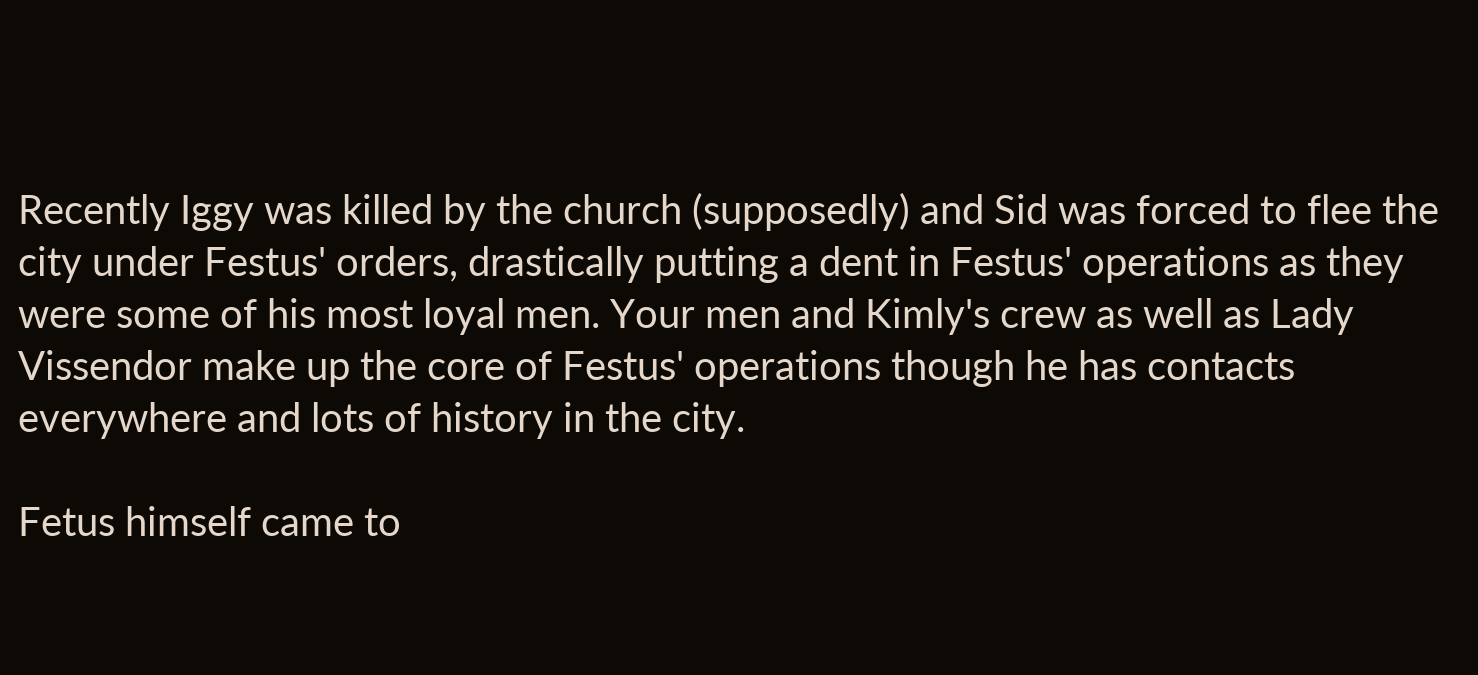Recently Iggy was killed by the church (supposedly) and Sid was forced to flee the city under Festus' orders, drastically putting a dent in Festus' operations as they were some of his most loyal men. Your men and Kimly's crew as well as Lady Vissendor make up the core of Festus' operations though he has contacts everywhere and lots of history in the city.

Fetus himself came to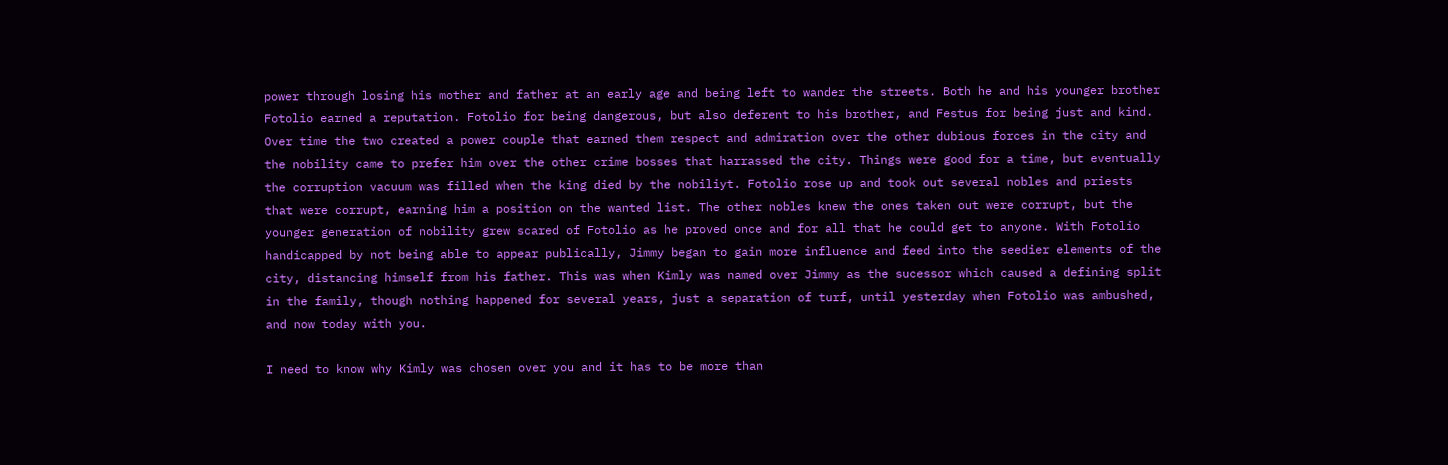power through losing his mother and father at an early age and being left to wander the streets. Both he and his younger brother Fotolio earned a reputation. Fotolio for being dangerous, but also deferent to his brother, and Festus for being just and kind. Over time the two created a power couple that earned them respect and admiration over the other dubious forces in the city and the nobility came to prefer him over the other crime bosses that harrassed the city. Things were good for a time, but eventually the corruption vacuum was filled when the king died by the nobiliyt. Fotolio rose up and took out several nobles and priests that were corrupt, earning him a position on the wanted list. The other nobles knew the ones taken out were corrupt, but the younger generation of nobility grew scared of Fotolio as he proved once and for all that he could get to anyone. With Fotolio handicapped by not being able to appear publically, Jimmy began to gain more influence and feed into the seedier elements of the city, distancing himself from his father. This was when Kimly was named over Jimmy as the sucessor which caused a defining split in the family, though nothing happened for several years, just a separation of turf, until yesterday when Fotolio was ambushed, and now today with you.

I need to know why Kimly was chosen over you and it has to be more than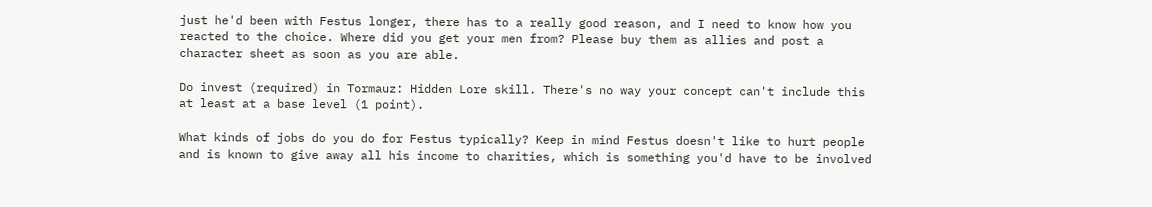just he'd been with Festus longer, there has to a really good reason, and I need to know how you reacted to the choice. Where did you get your men from? Please buy them as allies and post a character sheet as soon as you are able.

Do invest (required) in Tormauz: Hidden Lore skill. There's no way your concept can't include this at least at a base level (1 point).

What kinds of jobs do you do for Festus typically? Keep in mind Festus doesn't like to hurt people and is known to give away all his income to charities, which is something you'd have to be involved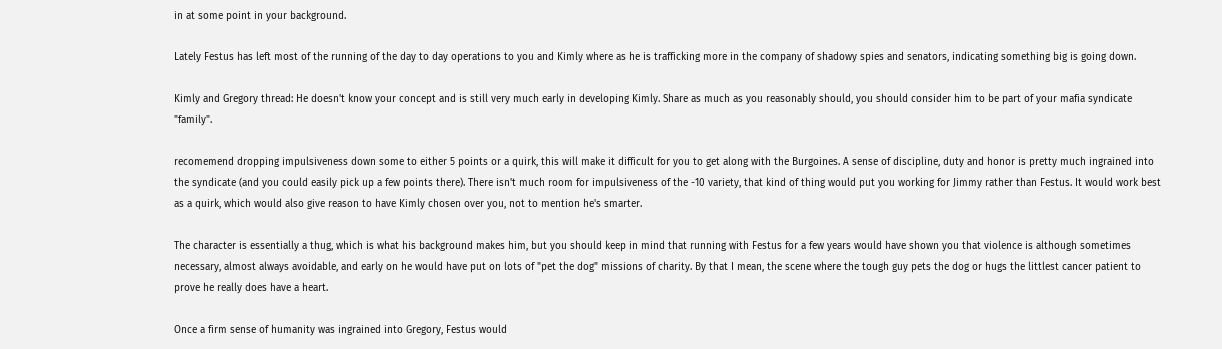in at some point in your background.

Lately Festus has left most of the running of the day to day operations to you and Kimly where as he is trafficking more in the company of shadowy spies and senators, indicating something big is going down.

Kimly and Gregory thread: He doesn't know your concept and is still very much early in developing Kimly. Share as much as you reasonably should, you should consider him to be part of your mafia syndicate "family".

recomemend dropping impulsiveness down some to either 5 points or a quirk, this will make it difficult for you to get along with the Burgoines. A sense of discipline, duty and honor is pretty much ingrained into the syndicate (and you could easily pick up a few points there). There isn't much room for impulsiveness of the -10 variety, that kind of thing would put you working for Jimmy rather than Festus. It would work best as a quirk, which would also give reason to have Kimly chosen over you, not to mention he's smarter.

The character is essentially a thug, which is what his background makes him, but you should keep in mind that running with Festus for a few years would have shown you that violence is although sometimes necessary, almost always avoidable, and early on he would have put on lots of "pet the dog" missions of charity. By that I mean, the scene where the tough guy pets the dog or hugs the littlest cancer patient to prove he really does have a heart.

Once a firm sense of humanity was ingrained into Gregory, Festus would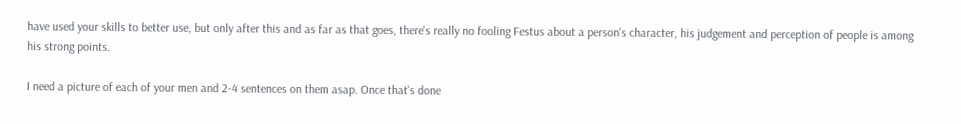have used your skills to better use, but only after this and as far as that goes, there's really no fooling Festus about a person's character, his judgement and perception of people is among his strong points.

I need a picture of each of your men and 2-4 sentences on them asap. Once that's done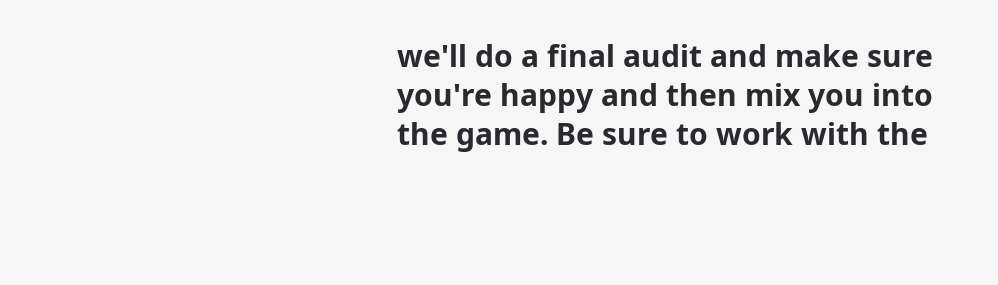we'll do a final audit and make sure you're happy and then mix you into the game. Be sure to work with the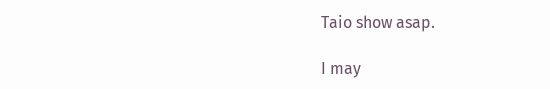Taio show asap.

I may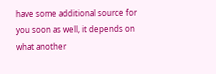have some additional source for you soon as well, it depends on what another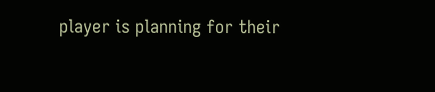player is planning for their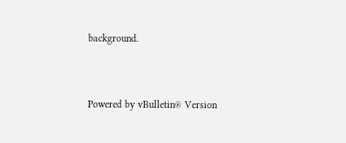background.


Powered by vBulletin® Version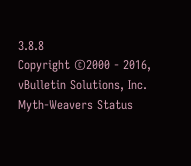3.8.8
Copyright ©2000 - 2016, vBulletin Solutions, Inc.
Myth-Weavers Status